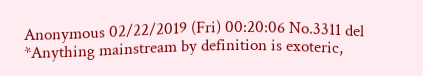Anonymous 02/22/2019 (Fri) 00:20:06 No.3311 del
*Anything mainstream by definition is exoteric,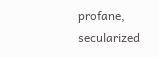profane, secularized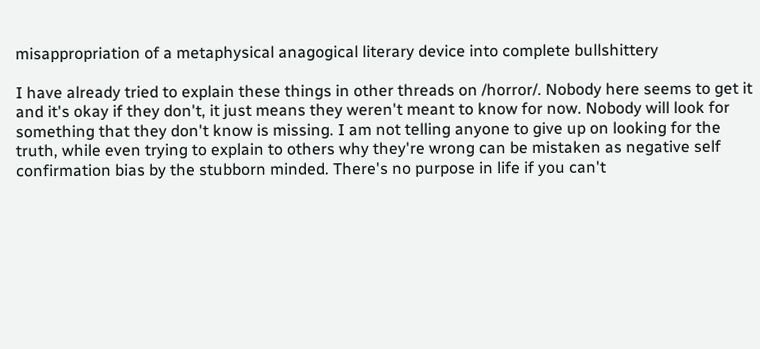misappropriation of a metaphysical anagogical literary device into complete bullshittery

I have already tried to explain these things in other threads on /horror/. Nobody here seems to get it and it's okay if they don't, it just means they weren't meant to know for now. Nobody will look for something that they don't know is missing. I am not telling anyone to give up on looking for the truth, while even trying to explain to others why they're wrong can be mistaken as negative self confirmation bias by the stubborn minded. There's no purpose in life if you can't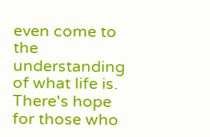even come to the understanding of what life is. There's hope for those who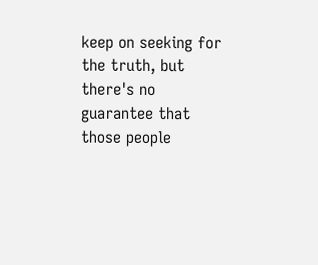keep on seeking for the truth, but there's no guarantee that those people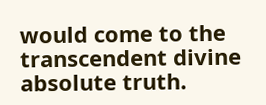would come to the transcendent divine absolute truth.